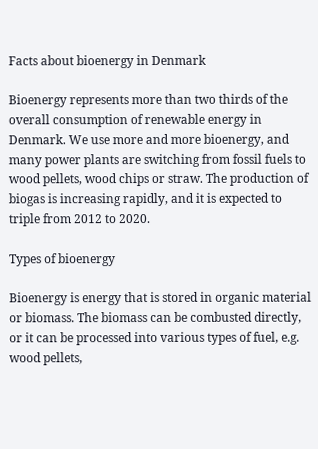Facts about bioenergy in Denmark

Bioenergy represents more than two thirds of the overall consumption of renewable energy in Denmark. We use more and more bioenergy, and many power plants are switching from fossil fuels to wood pellets, wood chips or straw. The production of biogas is increasing rapidly, and it is expected to triple from 2012 to 2020.

Types of bioenergy

Bioenergy is energy that is stored in organic material or biomass. The biomass can be combusted directly, or it can be processed into various types of fuel, e.g. wood pellets,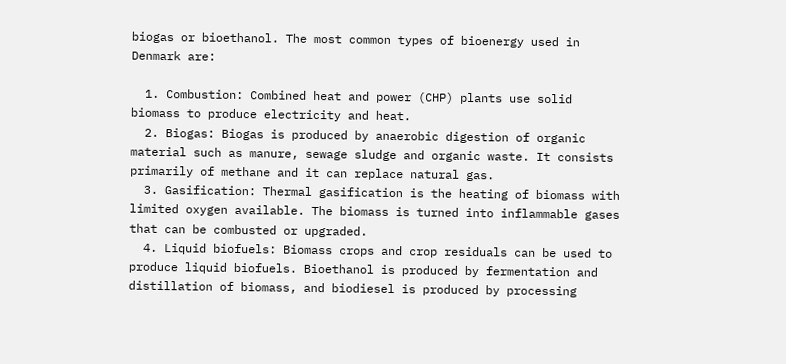biogas or bioethanol. The most common types of bioenergy used in Denmark are:

  1. Combustion: Combined heat and power (CHP) plants use solid biomass to produce electricity and heat.
  2. Biogas: Biogas is produced by anaerobic digestion of organic material such as manure, sewage sludge and organic waste. It consists primarily of methane and it can replace natural gas.
  3. Gasification: Thermal gasification is the heating of biomass with limited oxygen available. The biomass is turned into inflammable gases that can be combusted or upgraded.
  4. Liquid biofuels: Biomass crops and crop residuals can be used to produce liquid biofuels. Bioethanol is produced by fermentation and distillation of biomass, and biodiesel is produced by processing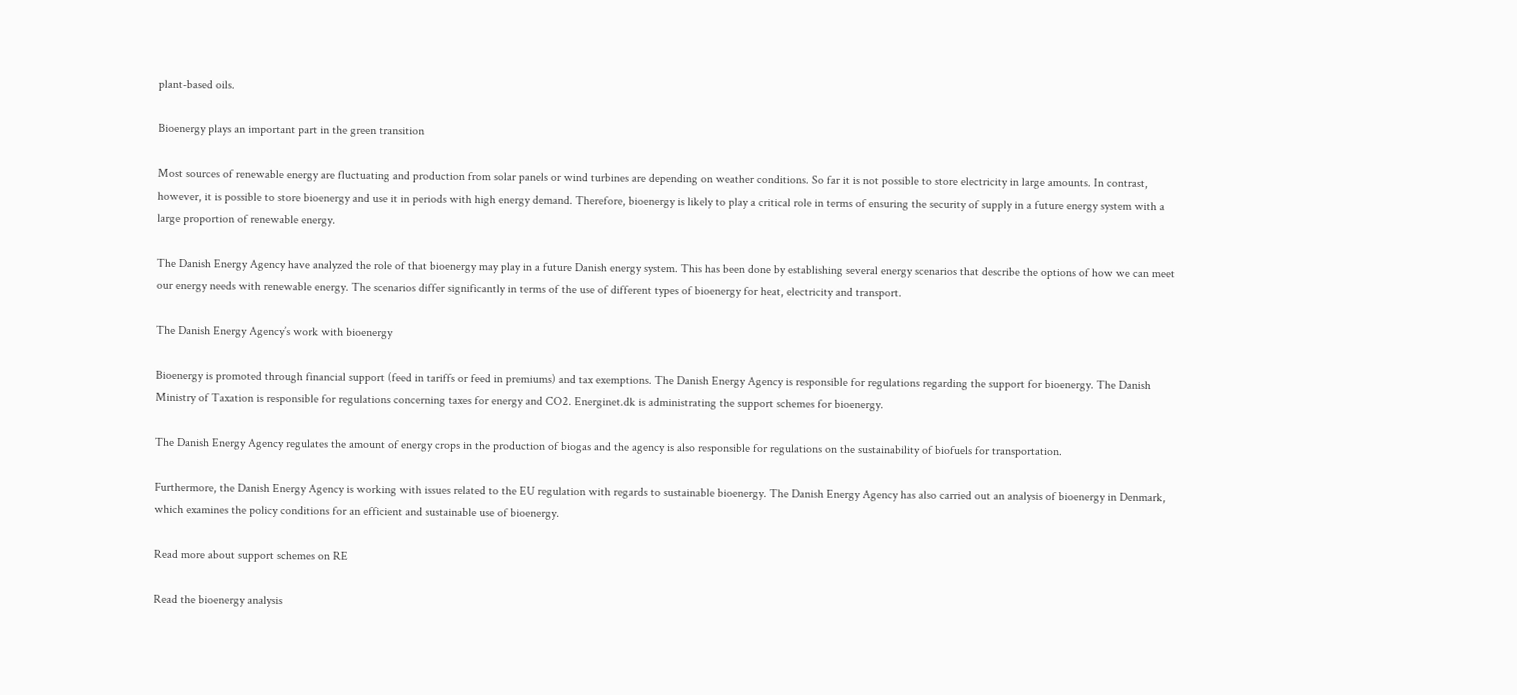plant-based oils.

Bioenergy plays an important part in the green transition

Most sources of renewable energy are fluctuating and production from solar panels or wind turbines are depending on weather conditions. So far it is not possible to store electricity in large amounts. In contrast, however, it is possible to store bioenergy and use it in periods with high energy demand. Therefore, bioenergy is likely to play a critical role in terms of ensuring the security of supply in a future energy system with a large proportion of renewable energy.

The Danish Energy Agency have analyzed the role of that bioenergy may play in a future Danish energy system. This has been done by establishing several energy scenarios that describe the options of how we can meet our energy needs with renewable energy. The scenarios differ significantly in terms of the use of different types of bioenergy for heat, electricity and transport.

The Danish Energy Agency’s work with bioenergy

Bioenergy is promoted through financial support (feed in tariffs or feed in premiums) and tax exemptions. The Danish Energy Agency is responsible for regulations regarding the support for bioenergy. The Danish Ministry of Taxation is responsible for regulations concerning taxes for energy and CO2. Energinet.dk is administrating the support schemes for bioenergy.

The Danish Energy Agency regulates the amount of energy crops in the production of biogas and the agency is also responsible for regulations on the sustainability of biofuels for transportation.

Furthermore, the Danish Energy Agency is working with issues related to the EU regulation with regards to sustainable bioenergy. The Danish Energy Agency has also carried out an analysis of bioenergy in Denmark, which examines the policy conditions for an efficient and sustainable use of bioenergy.

Read more about support schemes on RE

Read the bioenergy analysis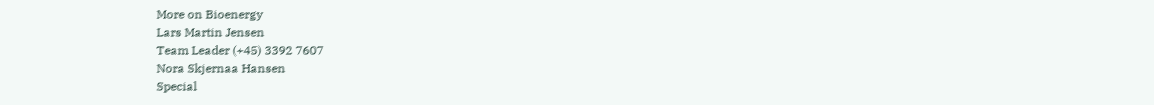More on Bioenergy
Lars Martin Jensen
Team Leader (+45) 3392 7607
Nora Skjernaa Hansen
Special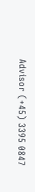Advisor (+45) 3395 0847